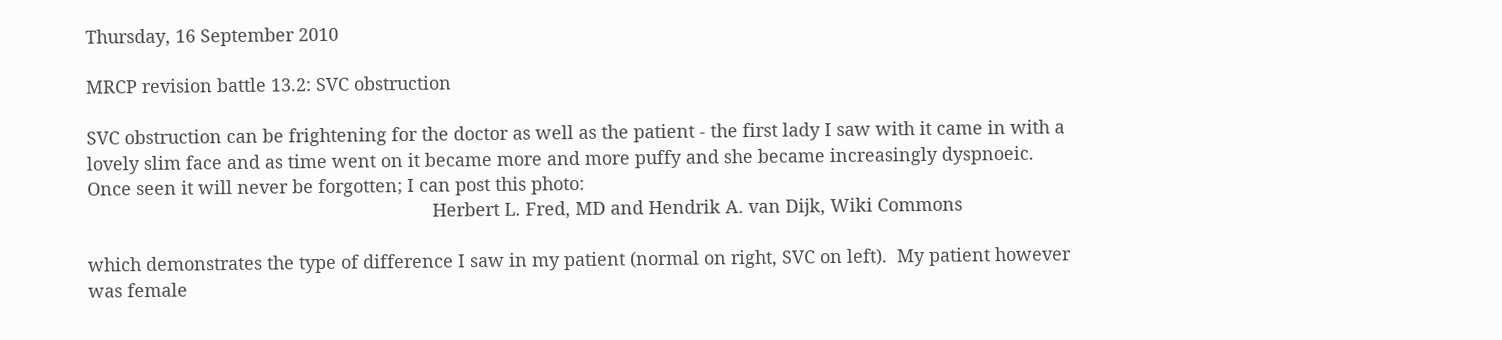Thursday, 16 September 2010

MRCP revision battle 13.2: SVC obstruction

SVC obstruction can be frightening for the doctor as well as the patient - the first lady I saw with it came in with a lovely slim face and as time went on it became more and more puffy and she became increasingly dyspnoeic.  Once seen it will never be forgotten; I can post this photo:
                                                                     Herbert L. Fred, MD and Hendrik A. van Dijk, Wiki Commons

which demonstrates the type of difference I saw in my patient (normal on right, SVC on left).  My patient however was female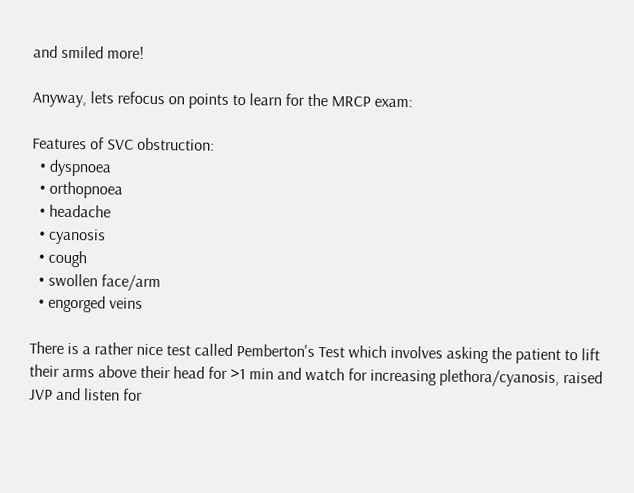and smiled more!

Anyway, lets refocus on points to learn for the MRCP exam:

Features of SVC obstruction:
  • dyspnoea
  • orthopnoea
  • headache
  • cyanosis
  • cough
  • swollen face/arm
  • engorged veins

There is a rather nice test called Pemberton's Test which involves asking the patient to lift their arms above their head for >1 min and watch for increasing plethora/cyanosis, raised JVP and listen for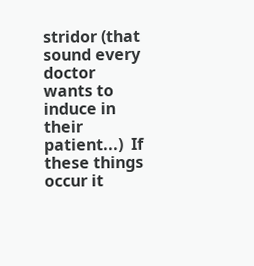stridor (that sound every doctor wants to induce in their patient...)  If these things occur it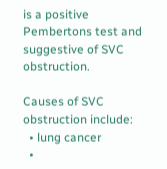is a positive Pembertons test and suggestive of SVC obstruction.

Causes of SVC obstruction include:
  • lung cancer
  •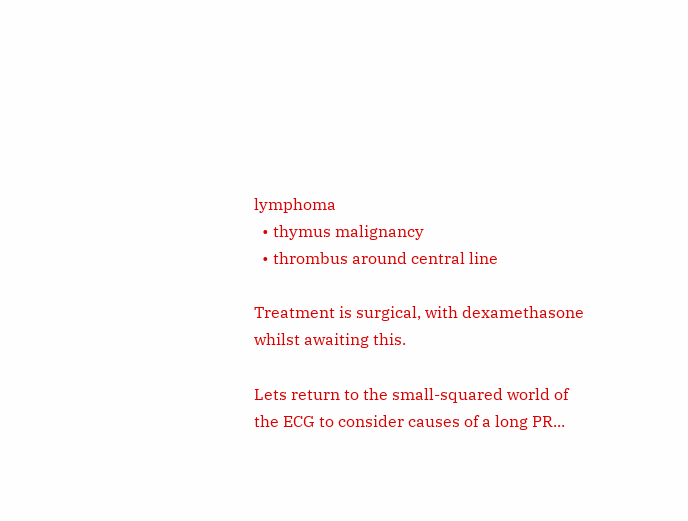lymphoma
  • thymus malignancy
  • thrombus around central line

Treatment is surgical, with dexamethasone whilst awaiting this.

Lets return to the small-squared world of the ECG to consider causes of a long PR...